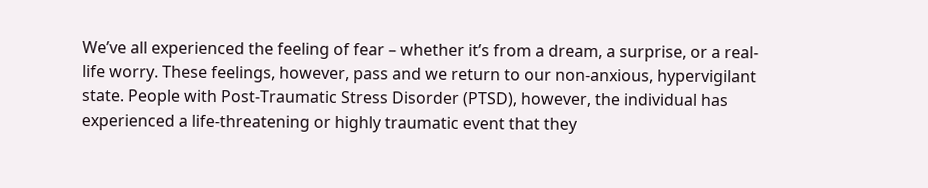We’ve all experienced the feeling of fear – whether it’s from a dream, a surprise, or a real-life worry. These feelings, however, pass and we return to our non-anxious, hypervigilant state. People with Post-Traumatic Stress Disorder (PTSD), however, the individual has experienced a life-threatening or highly traumatic event that they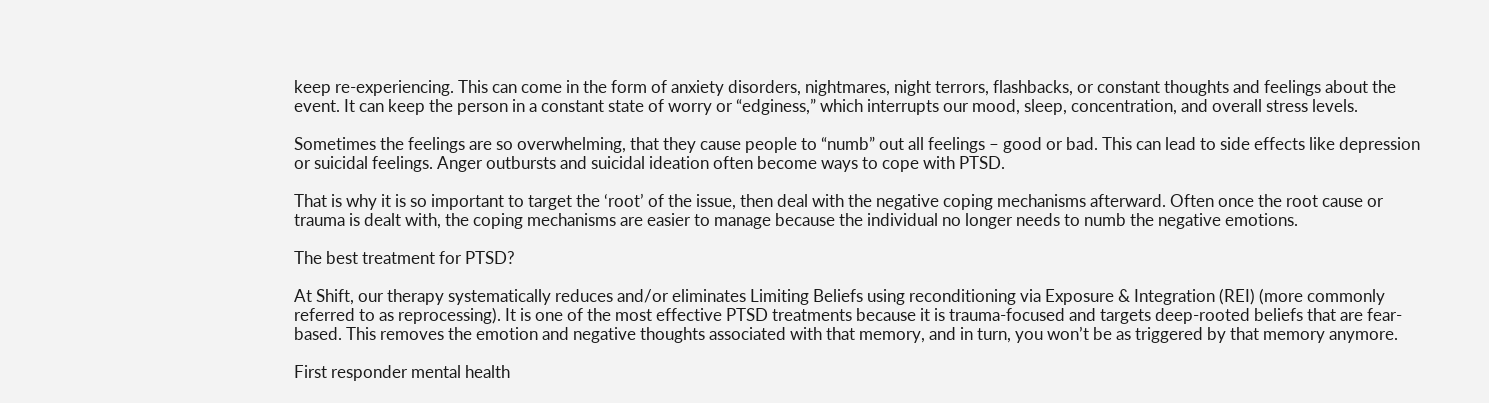keep re-experiencing. This can come in the form of anxiety disorders, nightmares, night terrors, flashbacks, or constant thoughts and feelings about the event. It can keep the person in a constant state of worry or “edginess,” which interrupts our mood, sleep, concentration, and overall stress levels.

Sometimes the feelings are so overwhelming, that they cause people to “numb” out all feelings – good or bad. This can lead to side effects like depression or suicidal feelings. Anger outbursts and suicidal ideation often become ways to cope with PTSD.

That is why it is so important to target the ‘root’ of the issue, then deal with the negative coping mechanisms afterward. Often once the root cause or trauma is dealt with, the coping mechanisms are easier to manage because the individual no longer needs to numb the negative emotions.

The best treatment for PTSD?

At Shift, our therapy systematically reduces and/or eliminates Limiting Beliefs using reconditioning via Exposure & Integration (REI) (more commonly referred to as reprocessing). It is one of the most effective PTSD treatments because it is trauma-focused and targets deep-rooted beliefs that are fear-based. This removes the emotion and negative thoughts associated with that memory, and in turn, you won’t be as triggered by that memory anymore.

First responder mental health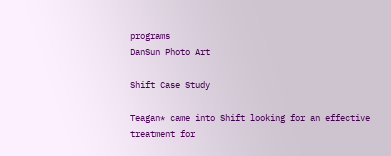programs
DanSun Photo Art

Shift Case Study

Teagan* came into Shift looking for an effective treatment for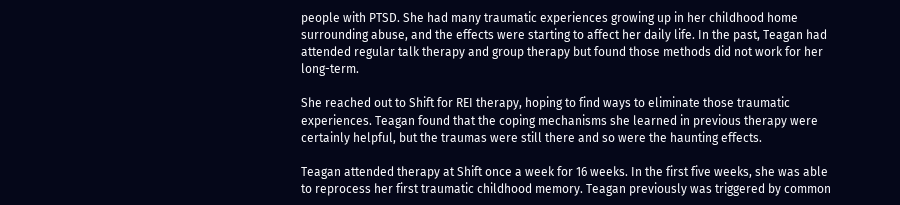people with PTSD. She had many traumatic experiences growing up in her childhood home surrounding abuse, and the effects were starting to affect her daily life. In the past, Teagan had attended regular talk therapy and group therapy but found those methods did not work for her long-term.

She reached out to Shift for REI therapy, hoping to find ways to eliminate those traumatic experiences. Teagan found that the coping mechanisms she learned in previous therapy were certainly helpful, but the traumas were still there and so were the haunting effects.

Teagan attended therapy at Shift once a week for 16 weeks. In the first five weeks, she was able to reprocess her first traumatic childhood memory. Teagan previously was triggered by common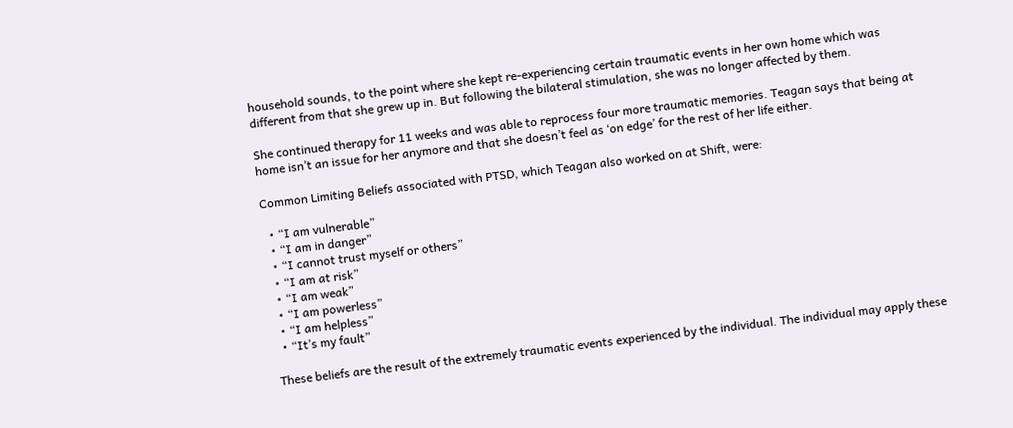household sounds, to the point where she kept re-experiencing certain traumatic events in her own home which was different from that she grew up in. But following the bilateral stimulation, she was no longer affected by them.

She continued therapy for 11 weeks and was able to reprocess four more traumatic memories. Teagan says that being at home isn’t an issue for her anymore and that she doesn’t feel as ‘on edge’ for the rest of her life either.

Common Limiting Beliefs associated with PTSD, which Teagan also worked on at Shift, were:

  • “I am vulnerable”
  • “I am in danger”
  • “I cannot trust myself or others”
  • “I am at risk”
  • “I am weak”
  • “I am powerless”
  • “I am helpless”
  • “It’s my fault”

These beliefs are the result of the extremely traumatic events experienced by the individual. The individual may apply these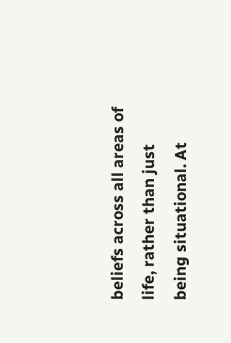beliefs across all areas of life, rather than just being situational. At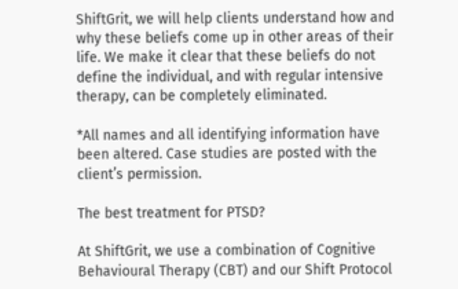ShiftGrit, we will help clients understand how and why these beliefs come up in other areas of their life. We make it clear that these beliefs do not define the individual, and with regular intensive therapy, can be completely eliminated.

*All names and all identifying information have been altered. Case studies are posted with the client’s permission.

The best treatment for PTSD?

At ShiftGrit, we use a combination of Cognitive Behavioural Therapy (CBT) and our Shift Protocol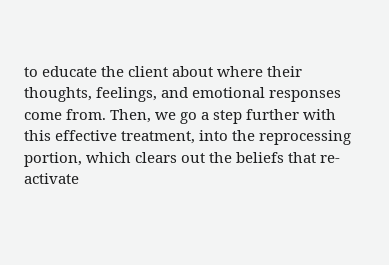to educate the client about where their thoughts, feelings, and emotional responses come from. Then, we go a step further with this effective treatment, into the reprocessing portion, which clears out the beliefs that re-activate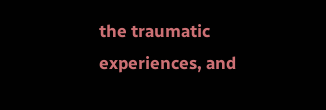the traumatic experiences, and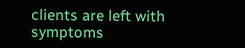clients are left with symptoms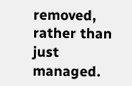removed, rather than just managed.